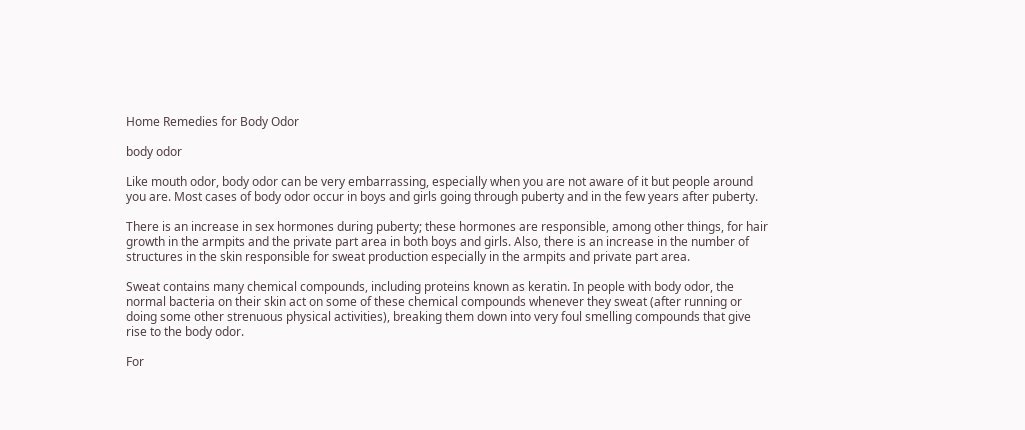Home Remedies for Body Odor

body odor

Like mouth odor, body odor can be very embarrassing, especially when you are not aware of it but people around you are. Most cases of body odor occur in boys and girls going through puberty and in the few years after puberty.

There is an increase in sex hormones during puberty; these hormones are responsible, among other things, for hair growth in the armpits and the private part area in both boys and girls. Also, there is an increase in the number of structures in the skin responsible for sweat production especially in the armpits and private part area.

Sweat contains many chemical compounds, including proteins known as keratin. In people with body odor, the normal bacteria on their skin act on some of these chemical compounds whenever they sweat (after running or doing some other strenuous physical activities), breaking them down into very foul smelling compounds that give rise to the body odor.

For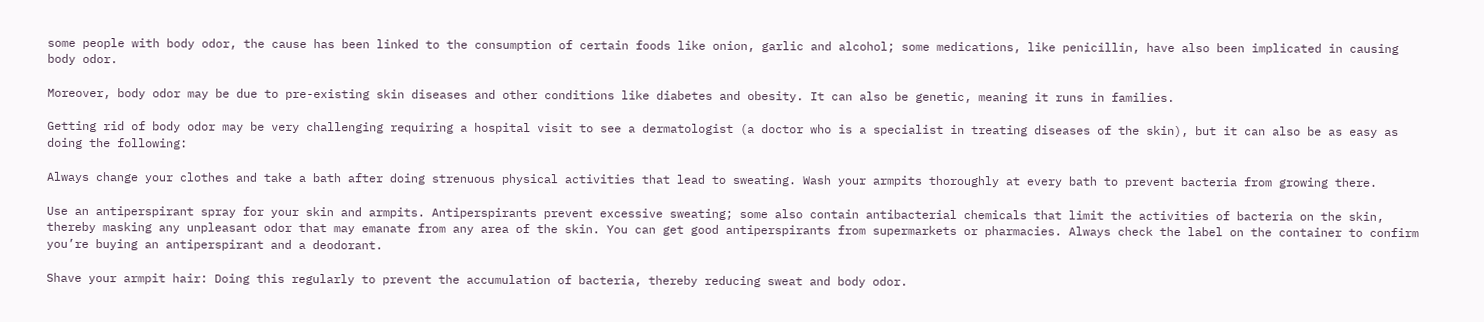some people with body odor, the cause has been linked to the consumption of certain foods like onion, garlic and alcohol; some medications, like penicillin, have also been implicated in causing body odor.

Moreover, body odor may be due to pre-existing skin diseases and other conditions like diabetes and obesity. It can also be genetic, meaning it runs in families.

Getting rid of body odor may be very challenging requiring a hospital visit to see a dermatologist (a doctor who is a specialist in treating diseases of the skin), but it can also be as easy as doing the following:

Always change your clothes and take a bath after doing strenuous physical activities that lead to sweating. Wash your armpits thoroughly at every bath to prevent bacteria from growing there.

Use an antiperspirant spray for your skin and armpits. Antiperspirants prevent excessive sweating; some also contain antibacterial chemicals that limit the activities of bacteria on the skin, thereby masking any unpleasant odor that may emanate from any area of the skin. You can get good antiperspirants from supermarkets or pharmacies. Always check the label on the container to confirm you’re buying an antiperspirant and a deodorant.

Shave your armpit hair: Doing this regularly to prevent the accumulation of bacteria, thereby reducing sweat and body odor.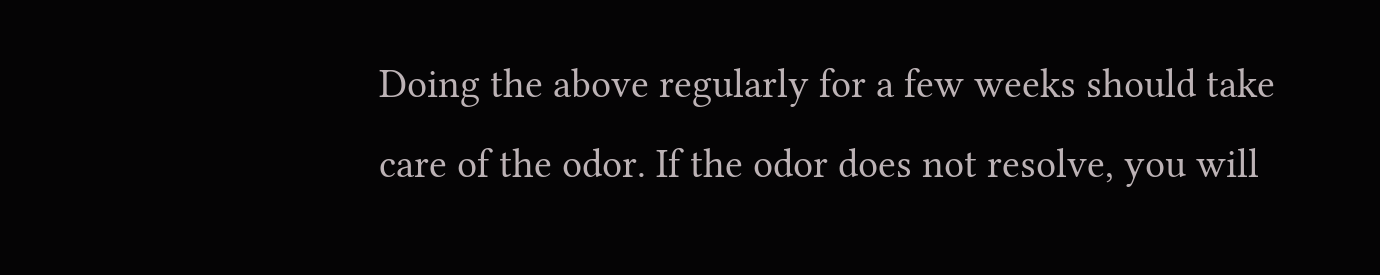Doing the above regularly for a few weeks should take care of the odor. If the odor does not resolve, you will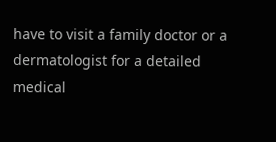have to visit a family doctor or a dermatologist for a detailed medical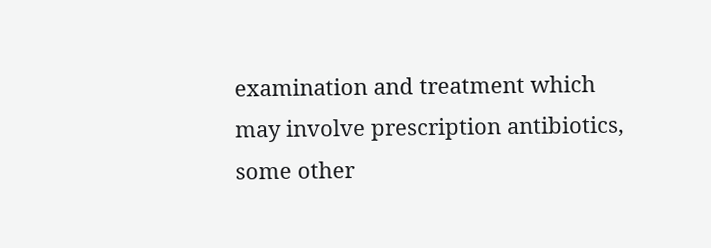examination and treatment which may involve prescription antibiotics, some other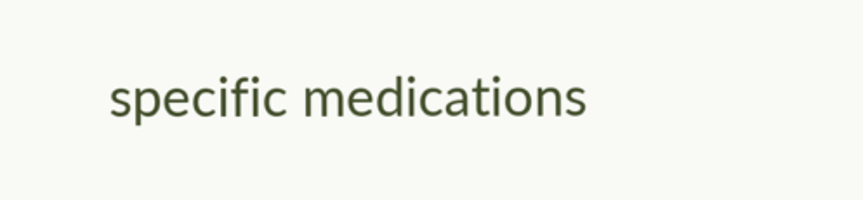specific medications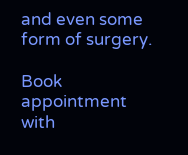and even some form of surgery.

Book appointment with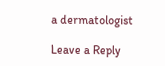a dermatologist

Leave a Reply